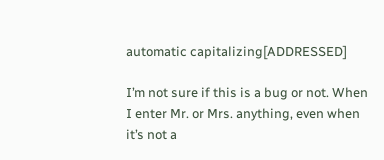automatic capitalizing[ADDRESSED]

I’m not sure if this is a bug or not. When I enter Mr. or Mrs. anything, even when it’s not a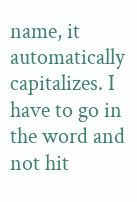name, it automatically capitalizes. I have to go in the word and not hit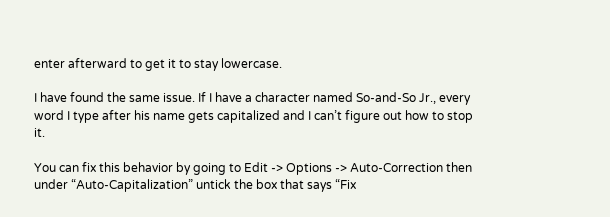enter afterward to get it to stay lowercase.

I have found the same issue. If I have a character named So-and-So Jr., every word I type after his name gets capitalized and I can’t figure out how to stop it.

You can fix this behavior by going to Edit -> Options -> Auto-Correction then under “Auto-Capitalization” untick the box that says “Fix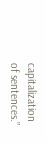capitalization of sentences.”